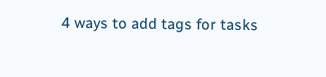4 ways to add tags for tasks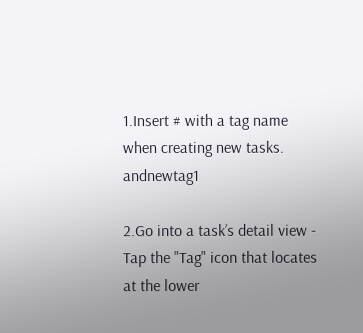1.Insert # with a tag name when creating new tasks. andnewtag1

2.Go into a task’s detail view - Tap the "Tag" icon that locates at the lower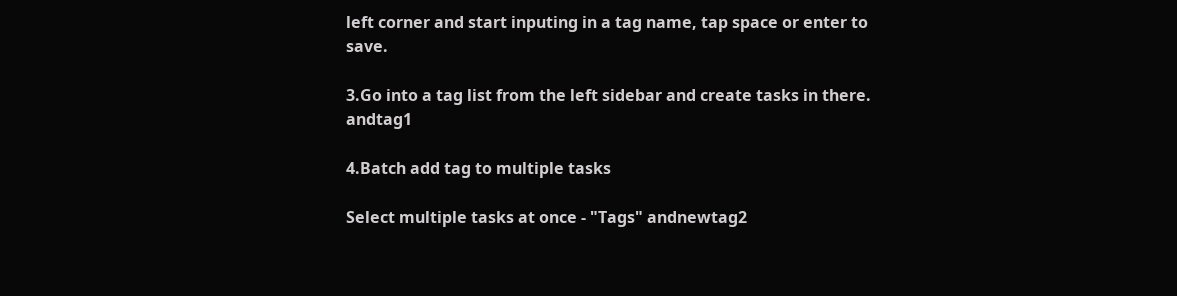left corner and start inputing in a tag name, tap space or enter to save.

3.Go into a tag list from the left sidebar and create tasks in there. andtag1

4.Batch add tag to multiple tasks

Select multiple tasks at once - "Tags" andnewtag2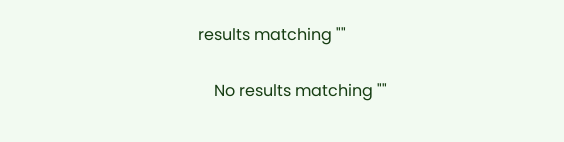results matching ""

    No results matching ""